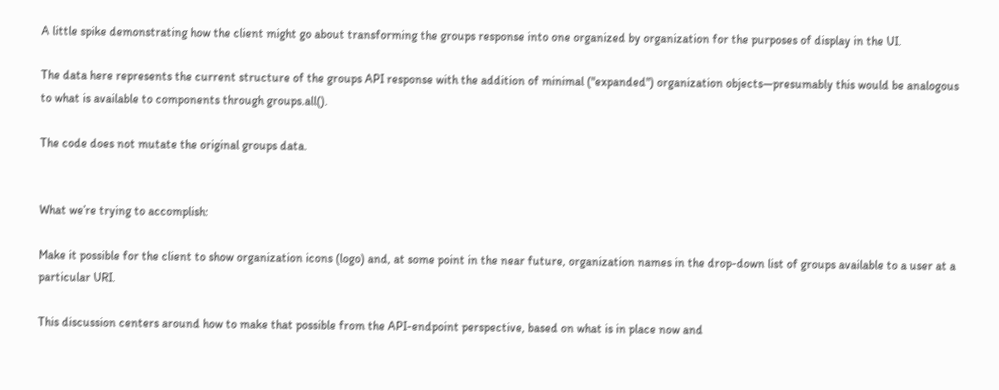A little spike demonstrating how the client might go about transforming the groups response into one organized by organization for the purposes of display in the UI.

The data here represents the current structure of the groups API response with the addition of minimal ("expanded") organization objects—presumably this would be analogous to what is available to components through groups.all().

The code does not mutate the original groups data.


What we’re trying to accomplish:

Make it possible for the client to show organization icons (logo) and, at some point in the near future, organization names in the drop-down list of groups available to a user at a particular URI.

This discussion centers around how to make that possible from the API-endpoint perspective, based on what is in place now and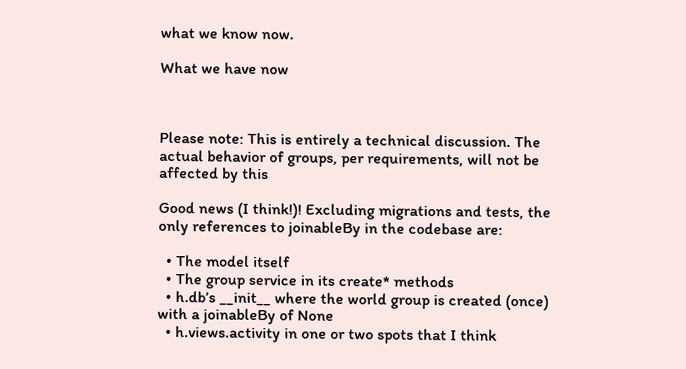what we know now.

What we have now



Please note: This is entirely a technical discussion. The actual behavior of groups, per requirements, will not be affected by this

Good news (I think!)! Excluding migrations and tests, the only references to joinableBy in the codebase are:

  • The model itself
  • The group service in its create* methods
  • h.db’s __init__ where the world group is created (once) with a joinableBy of None
  • h.views.activity in one or two spots that I think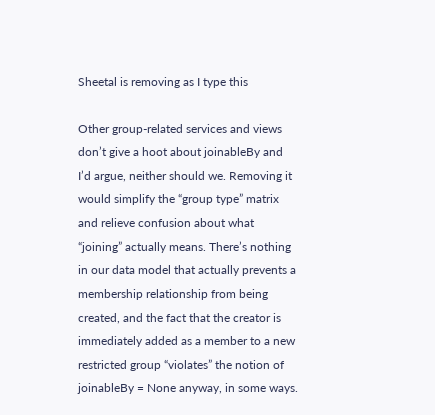Sheetal is removing as I type this

Other group-related services and views don’t give a hoot about joinableBy and I’d argue, neither should we. Removing it would simplify the “group type” matrix and relieve confusion about what “joining” actually means. There’s nothing in our data model that actually prevents a membership relationship from being created, and the fact that the creator is immediately added as a member to a new restricted group “violates” the notion of joinableBy = None anyway, in some ways.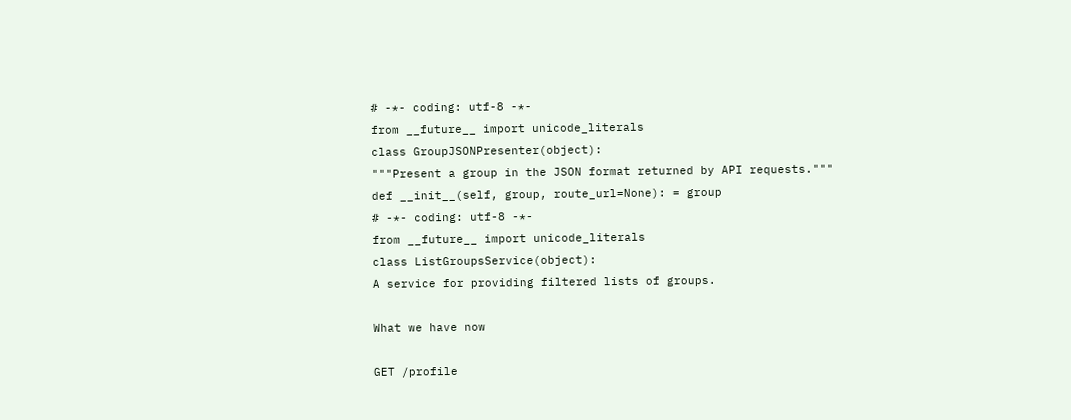# -*- coding: utf-8 -*-
from __future__ import unicode_literals
class GroupJSONPresenter(object):
"""Present a group in the JSON format returned by API requests."""
def __init__(self, group, route_url=None): = group
# -*- coding: utf-8 -*-
from __future__ import unicode_literals
class ListGroupsService(object):
A service for providing filtered lists of groups.

What we have now

GET /profile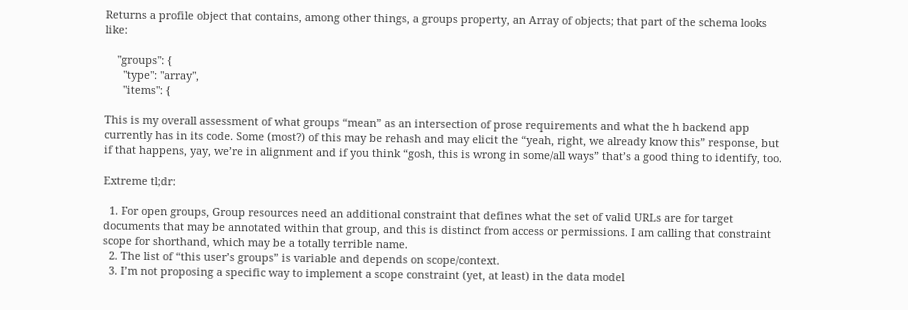Returns a profile object that contains, among other things, a groups property, an Array of objects; that part of the schema looks like:

    "groups": {
      "type": "array",
      "items": {

This is my overall assessment of what groups “mean” as an intersection of prose requirements and what the h backend app currently has in its code. Some (most?) of this may be rehash and may elicit the “yeah, right, we already know this” response, but if that happens, yay, we’re in alignment and if you think “gosh, this is wrong in some/all ways” that’s a good thing to identify, too.

Extreme tl;dr:

  1. For open groups, Group resources need an additional constraint that defines what the set of valid URLs are for target documents that may be annotated within that group, and this is distinct from access or permissions. I am calling that constraint scope for shorthand, which may be a totally terrible name.
  2. The list of “this user’s groups” is variable and depends on scope/context.
  3. I’m not proposing a specific way to implement a scope constraint (yet, at least) in the data model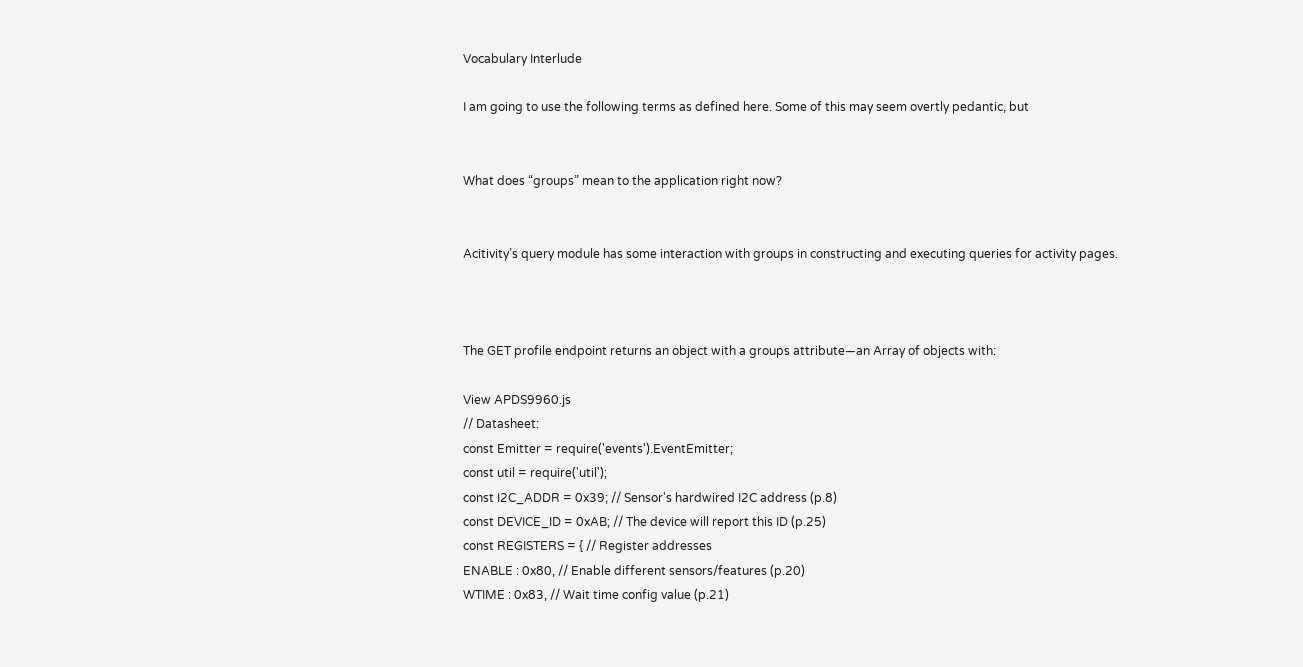Vocabulary Interlude

I am going to use the following terms as defined here. Some of this may seem overtly pedantic, but


What does “groups” mean to the application right now?


Acitivity’s query module has some interaction with groups in constructing and executing queries for activity pages.



The GET profile endpoint returns an object with a groups attribute—an Array of objects with:

View APDS9960.js
// Datasheet:
const Emitter = require('events').EventEmitter;
const util = require('util');
const I2C_ADDR = 0x39; // Sensor's hardwired I2C address (p.8)
const DEVICE_ID = 0xAB; // The device will report this ID (p.25)
const REGISTERS = { // Register addresses
ENABLE : 0x80, // Enable different sensors/features (p.20)
WTIME : 0x83, // Wait time config value (p.21)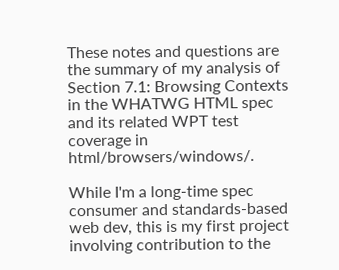These notes and questions are the summary of my analysis of Section 7.1: Browsing Contexts in the WHATWG HTML spec and its related WPT test coverage in html/browsers/windows/.

While I'm a long-time spec consumer and standards-based web dev, this is my first project involving contribution to the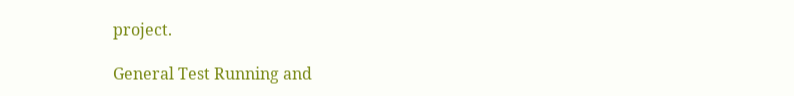project.

General Test Running and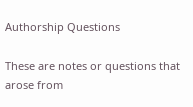Authorship Questions

These are notes or questions that arose from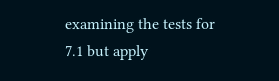examining the tests for 7.1 but apply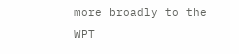more broadly to the WPT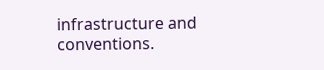infrastructure and conventions.